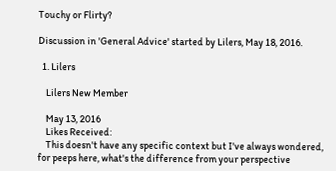Touchy or Flirty?

Discussion in 'General Advice' started by Lilers, May 18, 2016.

  1. Lilers

    Lilers New Member

    May 13, 2016
    Likes Received:
    This doesn't have any specific context but I've always wondered, for peeps here, what's the difference from your perspective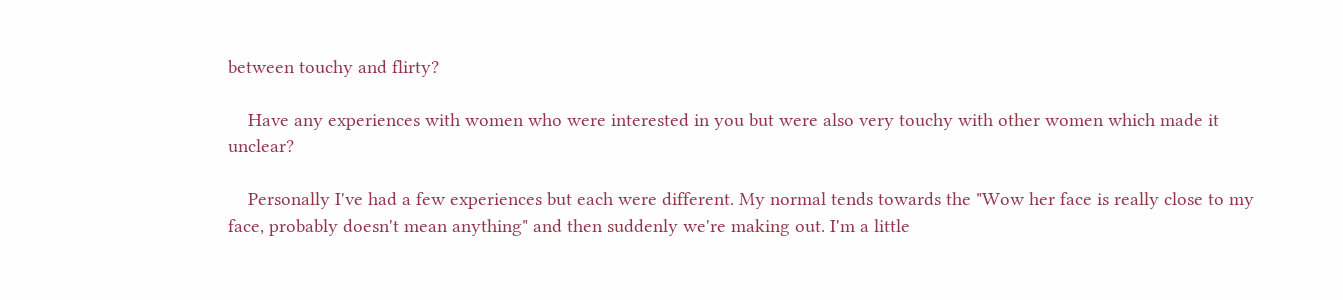between touchy and flirty?

    Have any experiences with women who were interested in you but were also very touchy with other women which made it unclear?

    Personally I've had a few experiences but each were different. My normal tends towards the "Wow her face is really close to my face, probably doesn't mean anything" and then suddenly we're making out. I'm a little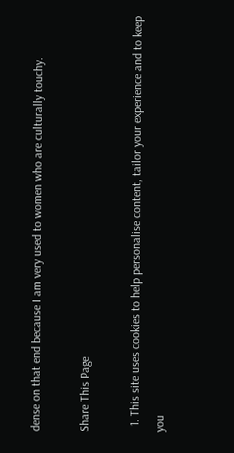dense on that end because I am very used to women who are culturally touchy.

Share This Page

  1. This site uses cookies to help personalise content, tailor your experience and to keep you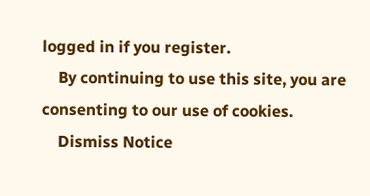logged in if you register.
    By continuing to use this site, you are consenting to our use of cookies.
    Dismiss Notice